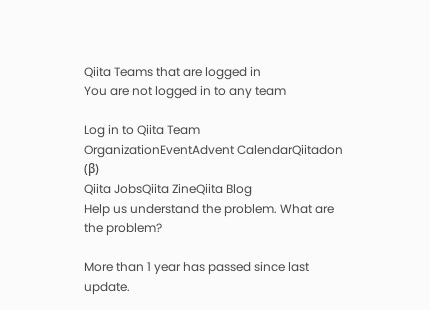Qiita Teams that are logged in
You are not logged in to any team

Log in to Qiita Team
OrganizationEventAdvent CalendarQiitadon (β)
Qiita JobsQiita ZineQiita Blog
Help us understand the problem. What are the problem?

More than 1 year has passed since last update.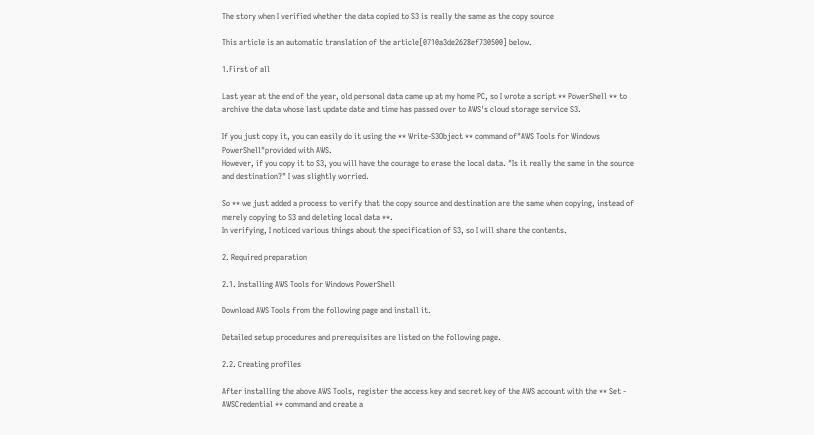The story when I verified whether the data copied to S3 is really the same as the copy source

This article is an automatic translation of the article[0710a3de2628ef730500] below.

1.First of all

Last year at the end of the year, old personal data came up at my home PC, so I wrote a script ** PowerShell ** to archive the data whose last update date and time has passed over to AWS's cloud storage service S3.

If you just copy it, you can easily do it using the ** Write-S3Object ** command of"AWS Tools for Windows PowerShell"provided with AWS.
However, if you copy it to S3, you will have the courage to erase the local data. "Is it really the same in the source and destination?" I was slightly worried.

So ** we just added a process to verify that the copy source and destination are the same when copying, instead of merely copying to S3 and deleting local data **.
In verifying, I noticed various things about the specification of S3, so I will share the contents.

2. Required preparation

2.1. Installing AWS Tools for Windows PowerShell

Download AWS Tools from the following page and install it.

Detailed setup procedures and prerequisites are listed on the following page.

2.2. Creating profiles

After installing the above AWS Tools, register the access key and secret key of the AWS account with the ** Set - AWSCredential ** command and create a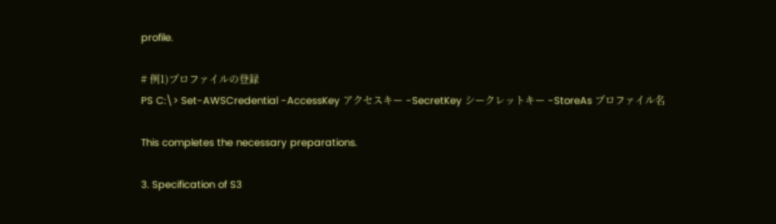profile.

# 例1)プロファイルの登録
PS C:\> Set-AWSCredential -AccessKey アクセスキー -SecretKey シークレットキー -StoreAs プロファイル名

This completes the necessary preparations.

3. Specification of S3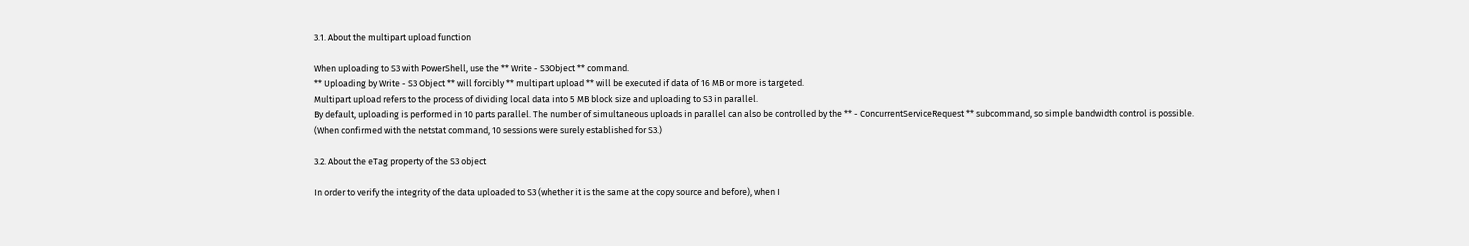3.1. About the multipart upload function

When uploading to S3 with PowerShell, use the ** Write - S3Object ** command.
** Uploading by Write - S3 Object ** will forcibly ** multipart upload ** will be executed if data of 16 MB or more is targeted.
Multipart upload refers to the process of dividing local data into 5 MB block size and uploading to S3 in parallel.
By default, uploading is performed in 10 parts parallel. The number of simultaneous uploads in parallel can also be controlled by the ** - ConcurrentServiceRequest ** subcommand, so simple bandwidth control is possible.
(When confirmed with the netstat command, 10 sessions were surely established for S3.)

3.2. About the eTag property of the S3 object

In order to verify the integrity of the data uploaded to S3 (whether it is the same at the copy source and before), when I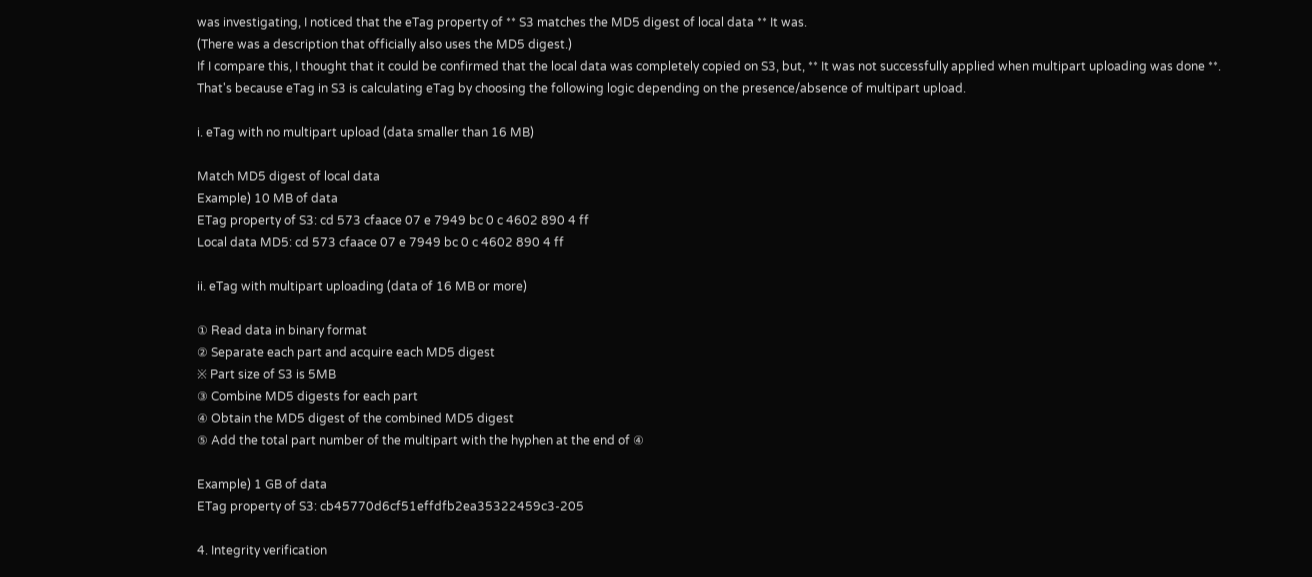was investigating, I noticed that the eTag property of ** S3 matches the MD5 digest of local data ** It was.
(There was a description that officially also uses the MD5 digest.)
If I compare this, I thought that it could be confirmed that the local data was completely copied on S3, but, ** It was not successfully applied when multipart uploading was done **.
That's because eTag in S3 is calculating eTag by choosing the following logic depending on the presence/absence of multipart upload.

i. eTag with no multipart upload (data smaller than 16 MB)

Match MD5 digest of local data
Example) 10 MB of data
ETag property of S3: cd 573 cfaace 07 e 7949 bc 0 c 4602 890 4 ff
Local data MD5: cd 573 cfaace 07 e 7949 bc 0 c 4602 890 4 ff

ii. eTag with multipart uploading (data of 16 MB or more)

① Read data in binary format
② Separate each part and acquire each MD5 digest
※ Part size of S3 is 5MB
③ Combine MD5 digests for each part
④ Obtain the MD5 digest of the combined MD5 digest
⑤ Add the total part number of the multipart with the hyphen at the end of ④

Example) 1 GB of data
ETag property of S3: cb45770d6cf51effdfb2ea35322459c3-205

4. Integrity verification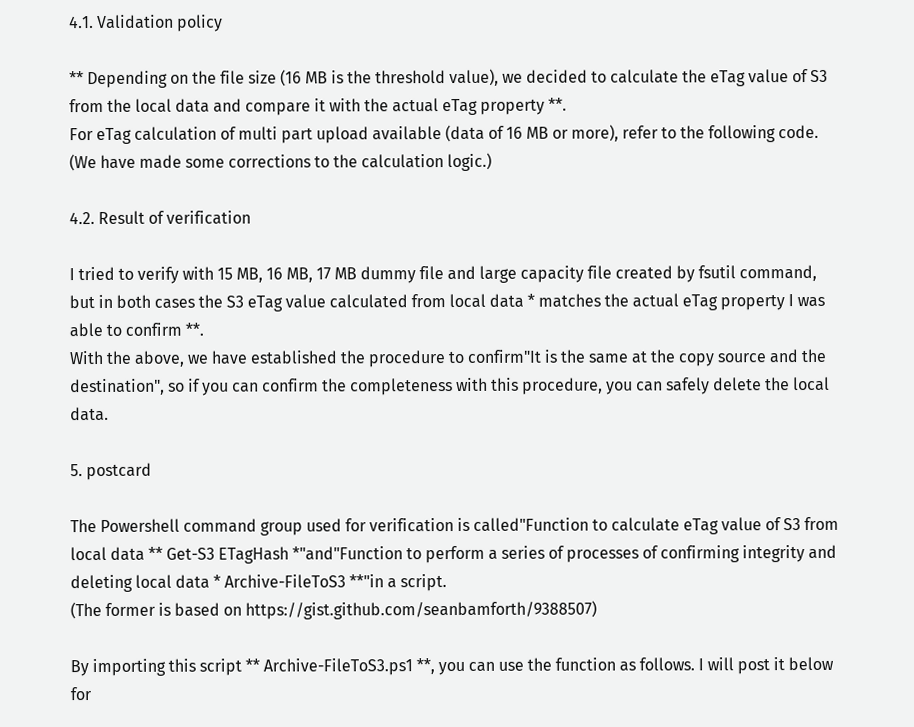4.1. Validation policy

** Depending on the file size (16 MB is the threshold value), we decided to calculate the eTag value of S3 from the local data and compare it with the actual eTag property **.
For eTag calculation of multi part upload available (data of 16 MB or more), refer to the following code. (We have made some corrections to the calculation logic.)

4.2. Result of verification

I tried to verify with 15 MB, 16 MB, 17 MB dummy file and large capacity file created by fsutil command, but in both cases the S3 eTag value calculated from local data * matches the actual eTag property I was able to confirm **.
With the above, we have established the procedure to confirm"It is the same at the copy source and the destination", so if you can confirm the completeness with this procedure, you can safely delete the local data.

5. postcard

The Powershell command group used for verification is called"Function to calculate eTag value of S3 from local data ** Get-S3 ETagHash *"and"Function to perform a series of processes of confirming integrity and deleting local data * Archive-FileToS3 **"in a script.
(The former is based on https://gist.github.com/seanbamforth/9388507)

By importing this script ** Archive-FileToS3.ps1 **, you can use the function as follows. I will post it below for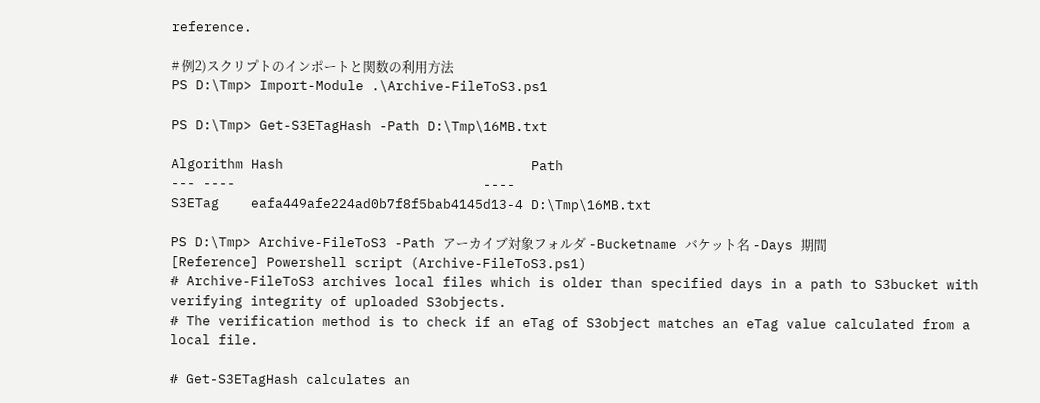reference.

# 例2)スクリプトのインポートと関数の利用方法
PS D:\Tmp> Import-Module .\Archive-FileToS3.ps1

PS D:\Tmp> Get-S3ETagHash -Path D:\Tmp\16MB.txt

Algorithm Hash                               Path
--- ----                               ----
S3ETag    eafa449afe224ad0b7f8f5bab4145d13-4 D:\Tmp\16MB.txt

PS D:\Tmp> Archive-FileToS3 -Path アーカイブ対象フォルダ -Bucketname バケット名 -Days 期間
[Reference] Powershell script (Archive-FileToS3.ps1)
# Archive-FileToS3 archives local files which is older than specified days in a path to S3bucket with verifying integrity of uploaded S3objects.
# The verification method is to check if an eTag of S3object matches an eTag value calculated from a local file.

# Get-S3ETagHash calculates an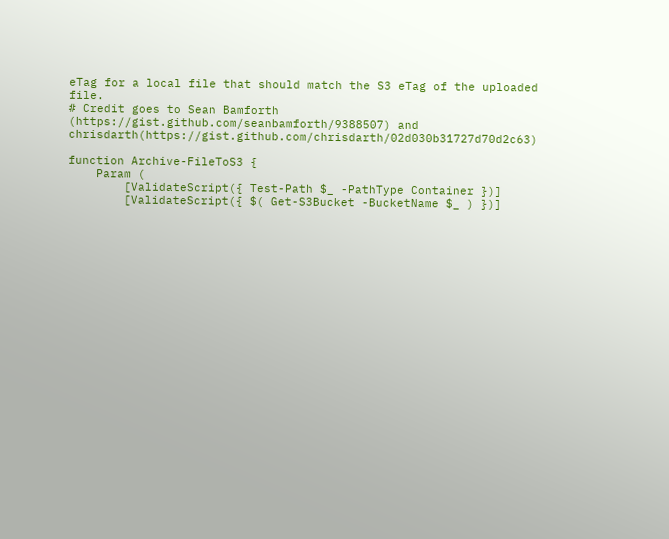eTag for a local file that should match the S3 eTag of the uploaded file.
# Credit goes to Sean Bamforth (https://gist.github.com/seanbamforth/9388507) and chrisdarth(https://gist.github.com/chrisdarth/02d030b31727d70d2c63)

function Archive-FileToS3 {
    Param (
        [ValidateScript({ Test-Path $_ -PathType Container })]
        [ValidateScript({ $( Get-S3Bucket -BucketName $_ ) })]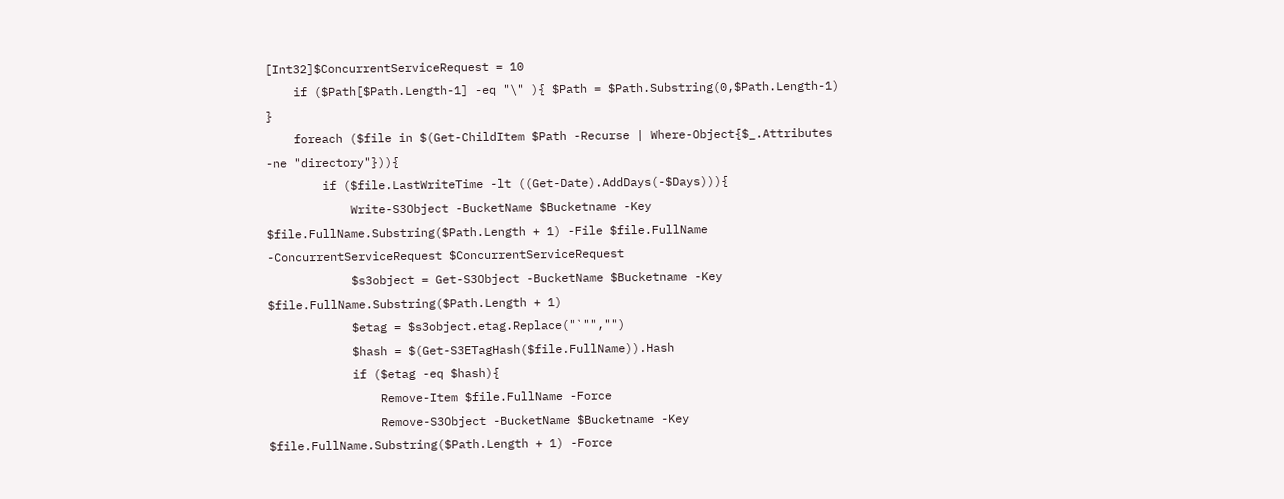[Int32]$ConcurrentServiceRequest = 10
    if ($Path[$Path.Length-1] -eq "\" ){ $Path = $Path.Substring(0,$Path.Length-1) }
    foreach ($file in $(Get-ChildItem $Path -Recurse | Where-Object{$_.Attributes -ne "directory"})){
        if ($file.LastWriteTime -lt ((Get-Date).AddDays(-$Days))){
            Write-S3Object -BucketName $Bucketname -Key $file.FullName.Substring($Path.Length + 1) -File $file.FullName -ConcurrentServiceRequest $ConcurrentServiceRequest
            $s3object = Get-S3Object -BucketName $Bucketname -Key $file.FullName.Substring($Path.Length + 1)
            $etag = $s3object.etag.Replace("`"","")
            $hash = $(Get-S3ETagHash($file.FullName)).Hash
            if ($etag -eq $hash){
                Remove-Item $file.FullName -Force
                Remove-S3Object -BucketName $Bucketname -Key $file.FullName.Substring($Path.Length + 1) -Force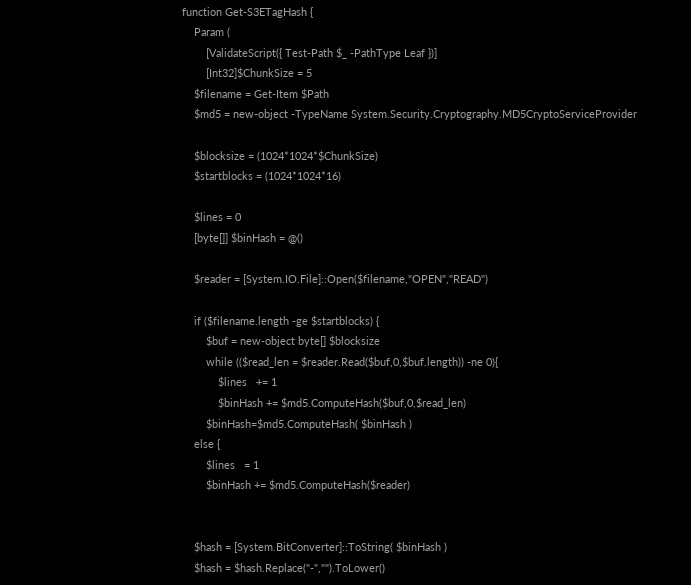function Get-S3ETagHash {
    Param (
        [ValidateScript({ Test-Path $_ -PathType Leaf })]
        [Int32]$ChunkSize = 5
    $filename = Get-Item $Path
    $md5 = new-object -TypeName System.Security.Cryptography.MD5CryptoServiceProvider

    $blocksize = (1024*1024*$ChunkSize)
    $startblocks = (1024*1024*16)

    $lines = 0
    [byte[]] $binHash = @()

    $reader = [System.IO.File]::Open($filename,"OPEN","READ")

    if ($filename.length -ge $startblocks) {
        $buf = new-object byte[] $blocksize
        while (($read_len = $reader.Read($buf,0,$buf.length)) -ne 0){
            $lines   += 1
            $binHash += $md5.ComputeHash($buf,0,$read_len)
        $binHash=$md5.ComputeHash( $binHash )
    else {
        $lines   = 1
        $binHash += $md5.ComputeHash($reader)


    $hash = [System.BitConverter]::ToString( $binHash )
    $hash = $hash.Replace("-","").ToLower()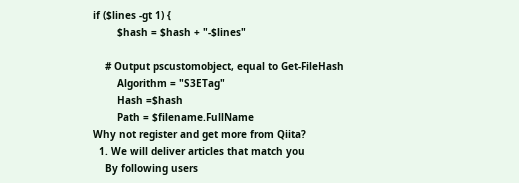if ($lines -gt 1) {
        $hash = $hash + "-$lines"

    # Output pscustomobject, equal to Get-FileHash
        Algorithm = "S3ETag"
        Hash =$hash
        Path = $filename.FullName
Why not register and get more from Qiita?
  1. We will deliver articles that match you
    By following users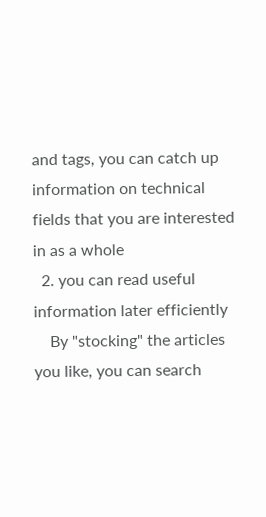and tags, you can catch up information on technical fields that you are interested in as a whole
  2. you can read useful information later efficiently
    By "stocking" the articles you like, you can search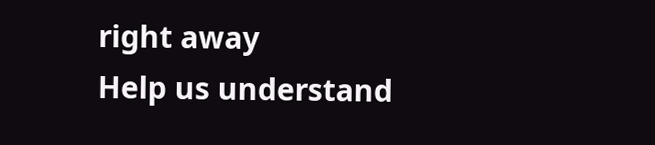right away
Help us understand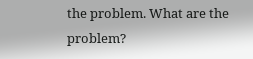the problem. What are the problem?